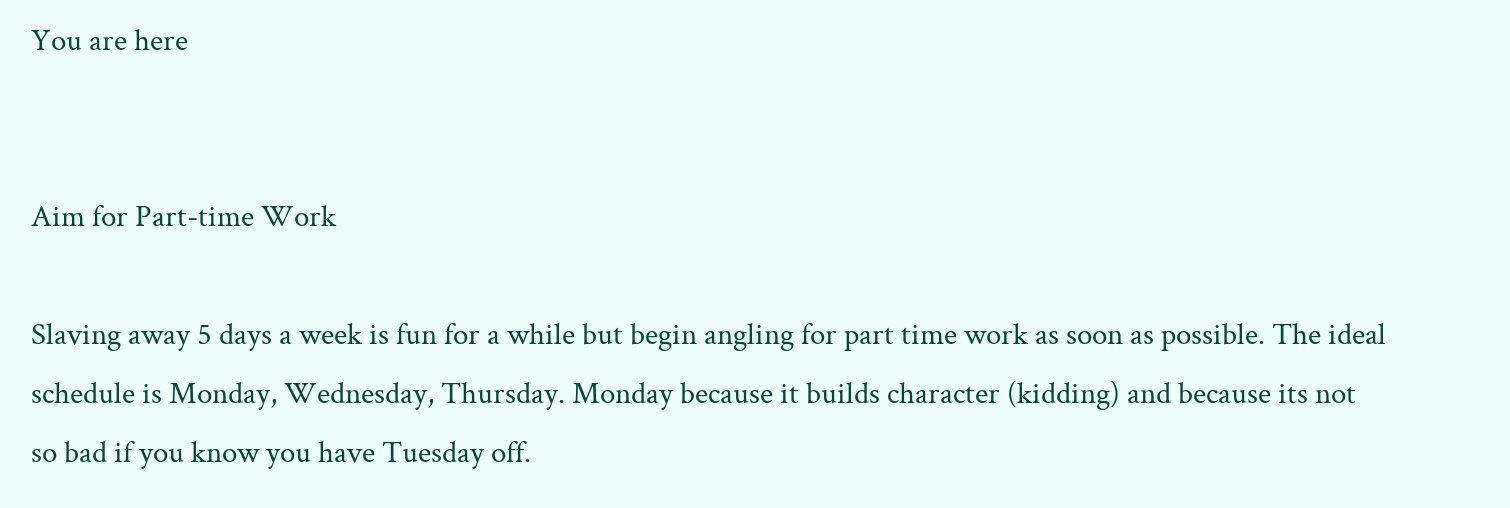You are here


Aim for Part-time Work

Slaving away 5 days a week is fun for a while but begin angling for part time work as soon as possible. The ideal schedule is Monday, Wednesday, Thursday. Monday because it builds character (kidding) and because its not so bad if you know you have Tuesday off.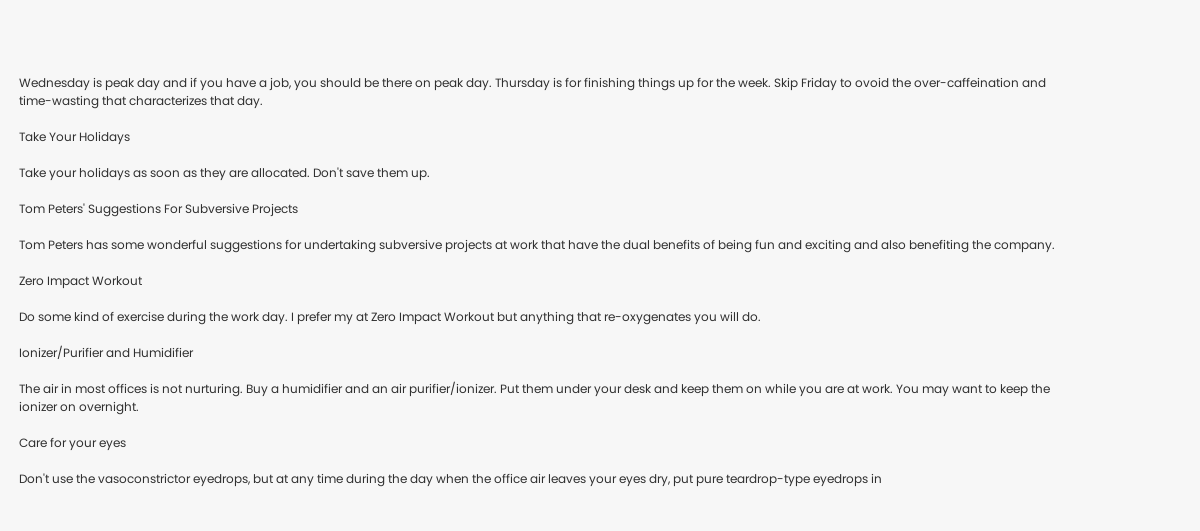Wednesday is peak day and if you have a job, you should be there on peak day. Thursday is for finishing things up for the week. Skip Friday to ovoid the over-caffeination and time-wasting that characterizes that day.

Take Your Holidays

Take your holidays as soon as they are allocated. Don't save them up.

Tom Peters' Suggestions For Subversive Projects

Tom Peters has some wonderful suggestions for undertaking subversive projects at work that have the dual benefits of being fun and exciting and also benefiting the company.

Zero Impact Workout

Do some kind of exercise during the work day. I prefer my at Zero Impact Workout but anything that re-oxygenates you will do.

Ionizer/Purifier and Humidifier

The air in most offices is not nurturing. Buy a humidifier and an air purifier/ionizer. Put them under your desk and keep them on while you are at work. You may want to keep the ionizer on overnight.

Care for your eyes

Don't use the vasoconstrictor eyedrops, but at any time during the day when the office air leaves your eyes dry, put pure teardrop-type eyedrops in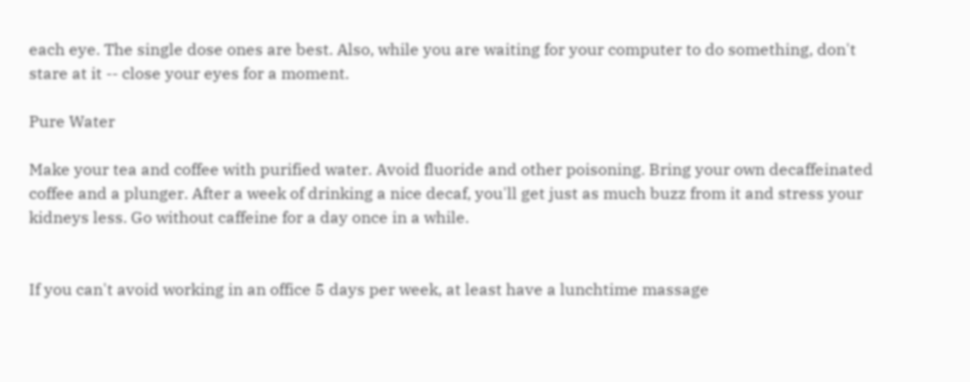each eye. The single dose ones are best. Also, while you are waiting for your computer to do something, don't stare at it -- close your eyes for a moment.

Pure Water

Make your tea and coffee with purified water. Avoid fluoride and other poisoning. Bring your own decaffeinated coffee and a plunger. After a week of drinking a nice decaf, you'll get just as much buzz from it and stress your kidneys less. Go without caffeine for a day once in a while.


If you can't avoid working in an office 5 days per week, at least have a lunchtime massage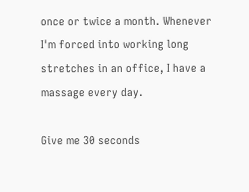once or twice a month. Whenever I'm forced into working long stretches in an office, I have a massage every day.

Give me 30 seconds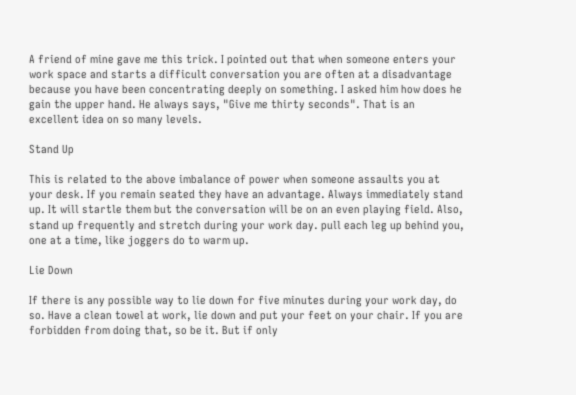A friend of mine gave me this trick. I pointed out that when someone enters your work space and starts a difficult conversation you are often at a disadvantage because you have been concentrating deeply on something. I asked him how does he gain the upper hand. He always says, "Give me thirty seconds". That is an excellent idea on so many levels.

Stand Up

This is related to the above imbalance of power when someone assaults you at your desk. If you remain seated they have an advantage. Always immediately stand up. It will startle them but the conversation will be on an even playing field. Also, stand up frequently and stretch during your work day. pull each leg up behind you, one at a time, like joggers do to warm up.

Lie Down

If there is any possible way to lie down for five minutes during your work day, do so. Have a clean towel at work, lie down and put your feet on your chair. If you are forbidden from doing that, so be it. But if only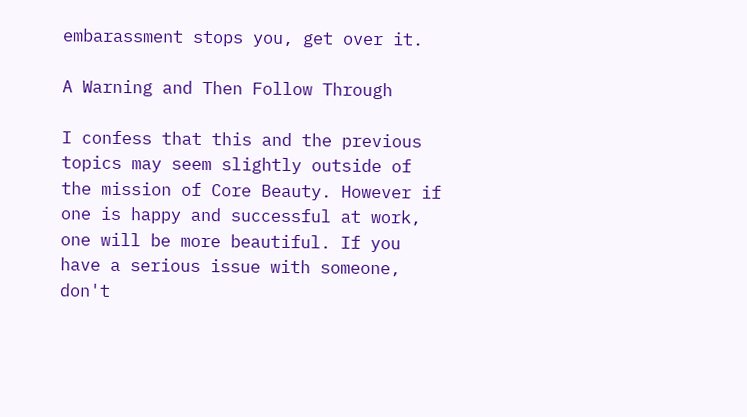embarassment stops you, get over it.

A Warning and Then Follow Through

I confess that this and the previous topics may seem slightly outside of the mission of Core Beauty. However if one is happy and successful at work, one will be more beautiful. If you have a serious issue with someone, don't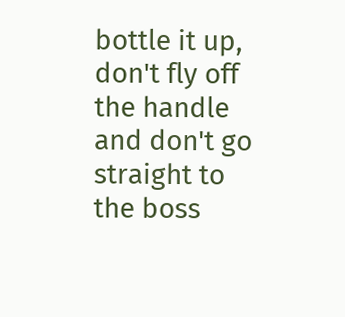bottle it up, don't fly off the handle and don't go straight to the boss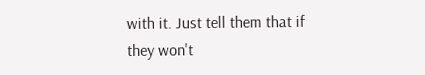with it. Just tell them that if they won't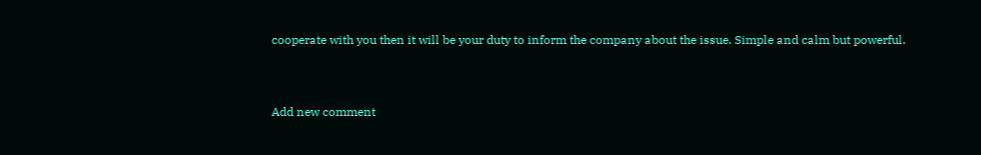cooperate with you then it will be your duty to inform the company about the issue. Simple and calm but powerful.


Add new comment